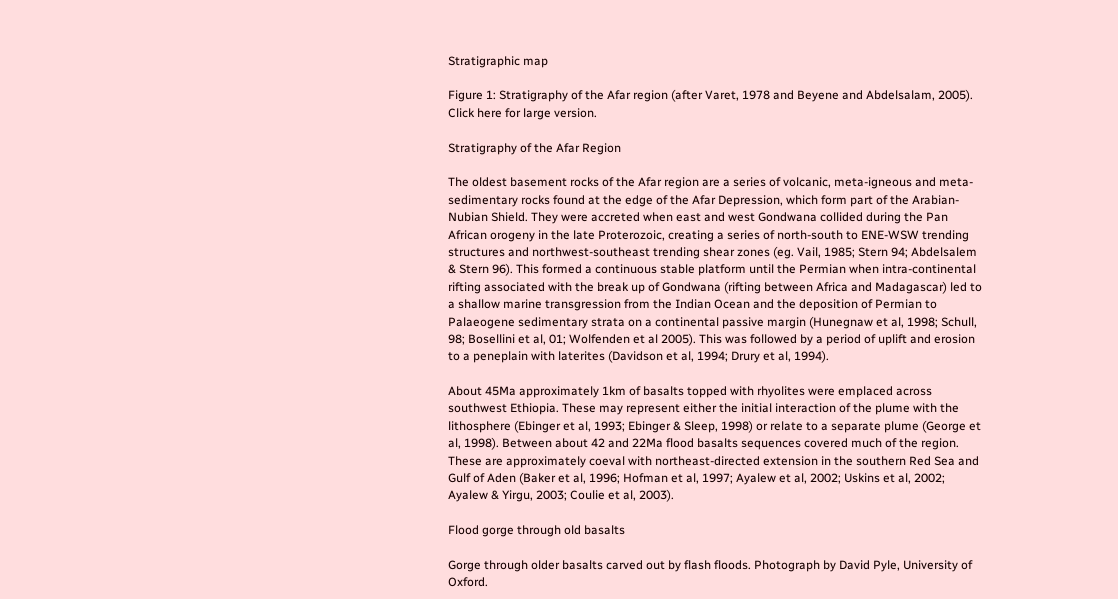Stratigraphic map

Figure 1: Stratigraphy of the Afar region (after Varet, 1978 and Beyene and Abdelsalam, 2005). Click here for large version.

Stratigraphy of the Afar Region

The oldest basement rocks of the Afar region are a series of volcanic, meta-igneous and meta-sedimentary rocks found at the edge of the Afar Depression, which form part of the Arabian-Nubian Shield. They were accreted when east and west Gondwana collided during the Pan African orogeny in the late Proterozoic, creating a series of north-south to ENE-WSW trending structures and northwest-southeast trending shear zones (eg. Vail, 1985; Stern 94; Abdelsalem & Stern 96). This formed a continuous stable platform until the Permian when intra-continental rifting associated with the break up of Gondwana (rifting between Africa and Madagascar) led to a shallow marine transgression from the Indian Ocean and the deposition of Permian to Palaeogene sedimentary strata on a continental passive margin (Hunegnaw et al, 1998; Schull, 98; Bosellini et al, 01; Wolfenden et al 2005). This was followed by a period of uplift and erosion to a peneplain with laterites (Davidson et al, 1994; Drury et al, 1994).

About 45Ma approximately 1km of basalts topped with rhyolites were emplaced across southwest Ethiopia. These may represent either the initial interaction of the plume with the lithosphere (Ebinger et al, 1993; Ebinger & Sleep, 1998) or relate to a separate plume (George et al, 1998). Between about 42 and 22Ma flood basalts sequences covered much of the region. These are approximately coeval with northeast-directed extension in the southern Red Sea and Gulf of Aden (Baker et al, 1996; Hofman et al, 1997; Ayalew et al, 2002; Uskins et al, 2002; Ayalew & Yirgu, 2003; Coulie et al, 2003).

Flood gorge through old basalts

Gorge through older basalts carved out by flash floods. Photograph by David Pyle, University of Oxford.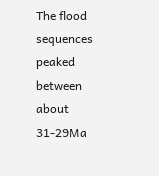The flood sequences peaked between about 31-29Ma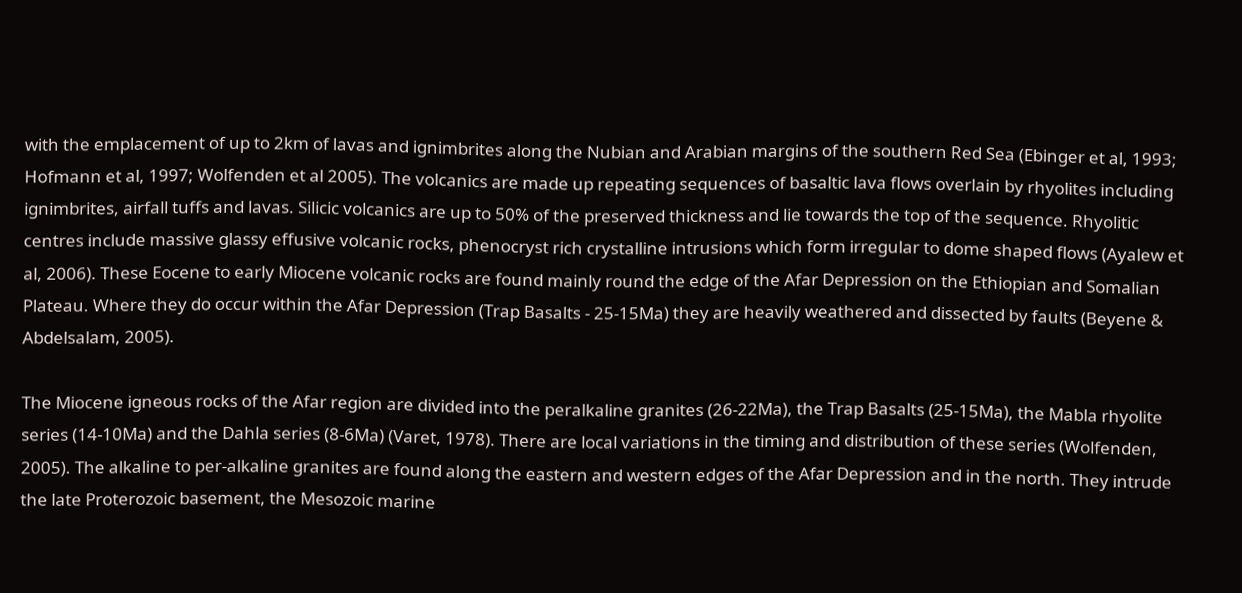with the emplacement of up to 2km of lavas and ignimbrites along the Nubian and Arabian margins of the southern Red Sea (Ebinger et al, 1993; Hofmann et al, 1997; Wolfenden et al 2005). The volcanics are made up repeating sequences of basaltic lava flows overlain by rhyolites including ignimbrites, airfall tuffs and lavas. Silicic volcanics are up to 50% of the preserved thickness and lie towards the top of the sequence. Rhyolitic centres include massive glassy effusive volcanic rocks, phenocryst rich crystalline intrusions which form irregular to dome shaped flows (Ayalew et al, 2006). These Eocene to early Miocene volcanic rocks are found mainly round the edge of the Afar Depression on the Ethiopian and Somalian Plateau. Where they do occur within the Afar Depression (Trap Basalts - 25-15Ma) they are heavily weathered and dissected by faults (Beyene & Abdelsalam, 2005).

The Miocene igneous rocks of the Afar region are divided into the peralkaline granites (26-22Ma), the Trap Basalts (25-15Ma), the Mabla rhyolite series (14-10Ma) and the Dahla series (8-6Ma) (Varet, 1978). There are local variations in the timing and distribution of these series (Wolfenden, 2005). The alkaline to per-alkaline granites are found along the eastern and western edges of the Afar Depression and in the north. They intrude the late Proterozoic basement, the Mesozoic marine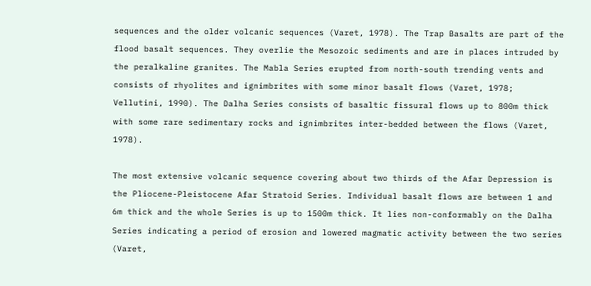sequences and the older volcanic sequences (Varet, 1978). The Trap Basalts are part of the flood basalt sequences. They overlie the Mesozoic sediments and are in places intruded by the peralkaline granites. The Mabla Series erupted from north-south trending vents and consists of rhyolites and ignimbrites with some minor basalt flows (Varet, 1978; Vellutini, 1990). The Dalha Series consists of basaltic fissural flows up to 800m thick with some rare sedimentary rocks and ignimbrites inter-bedded between the flows (Varet, 1978).

The most extensive volcanic sequence covering about two thirds of the Afar Depression is the Pliocene-Pleistocene Afar Stratoid Series. Individual basalt flows are between 1 and 6m thick and the whole Series is up to 1500m thick. It lies non-conformably on the Dalha Series indicating a period of erosion and lowered magmatic activity between the two series (Varet,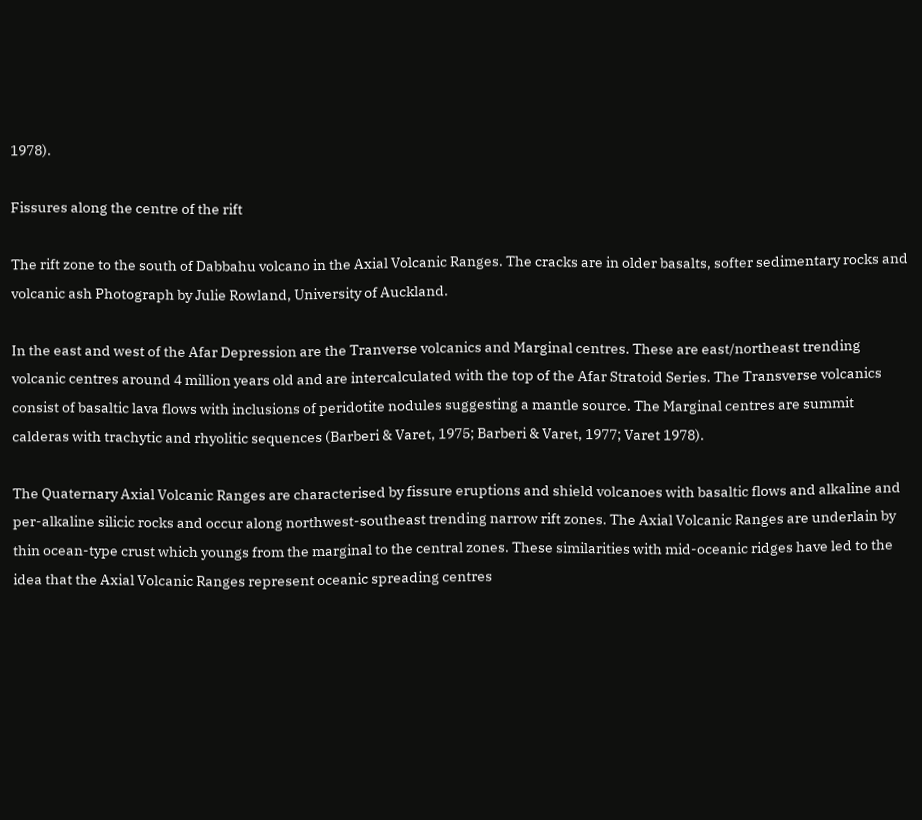1978).

Fissures along the centre of the rift

The rift zone to the south of Dabbahu volcano in the Axial Volcanic Ranges. The cracks are in older basalts, softer sedimentary rocks and volcanic ash Photograph by Julie Rowland, University of Auckland.

In the east and west of the Afar Depression are the Tranverse volcanics and Marginal centres. These are east/northeast trending volcanic centres around 4 million years old and are intercalculated with the top of the Afar Stratoid Series. The Transverse volcanics consist of basaltic lava flows with inclusions of peridotite nodules suggesting a mantle source. The Marginal centres are summit calderas with trachytic and rhyolitic sequences (Barberi & Varet, 1975; Barberi & Varet, 1977; Varet 1978).

The Quaternary Axial Volcanic Ranges are characterised by fissure eruptions and shield volcanoes with basaltic flows and alkaline and per-alkaline silicic rocks and occur along northwest-southeast trending narrow rift zones. The Axial Volcanic Ranges are underlain by thin ocean-type crust which youngs from the marginal to the central zones. These similarities with mid-oceanic ridges have led to the idea that the Axial Volcanic Ranges represent oceanic spreading centres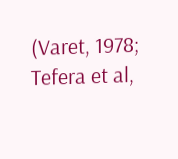(Varet, 1978; Tefera et al,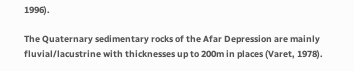1996).

The Quaternary sedimentary rocks of the Afar Depression are mainly fluvial/lacustrine with thicknesses up to 200m in places (Varet, 1978).